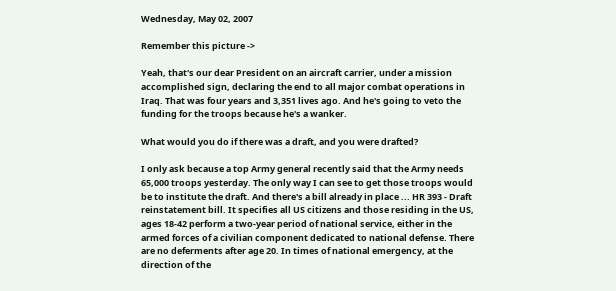Wednesday, May 02, 2007

Remember this picture ->

Yeah, that's our dear President on an aircraft carrier, under a mission accomplished sign, declaring the end to all major combat operations in Iraq. That was four years and 3,351 lives ago. And he's going to veto the funding for the troops because he's a wanker.

What would you do if there was a draft, and you were drafted?

I only ask because a top Army general recently said that the Army needs 65,000 troops yesterday. The only way I can see to get those troops would be to institute the draft. And there's a bill already in place ... HR 393 - Draft reinstatement bill. It specifies all US citizens and those residing in the US, ages 18-42 perform a two-year period of national service, either in the armed forces of a civilian component dedicated to national defense. There are no deferments after age 20. In times of national emergency, at the direction of the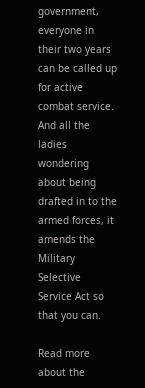government, everyone in their two years can be called up for active combat service. And all the ladies wondering about being drafted in to the armed forces, it amends the Military Selective Service Act so that you can.

Read more about the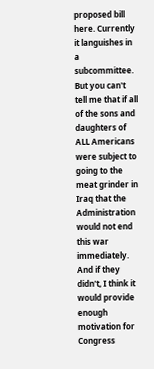proposed bill here. Currently it languishes in a subcommittee. But you can't tell me that if all of the sons and daughters of ALL Americans were subject to going to the meat grinder in Iraq that the Administration would not end this war immediately. And if they didn't, I think it would provide enough motivation for Congress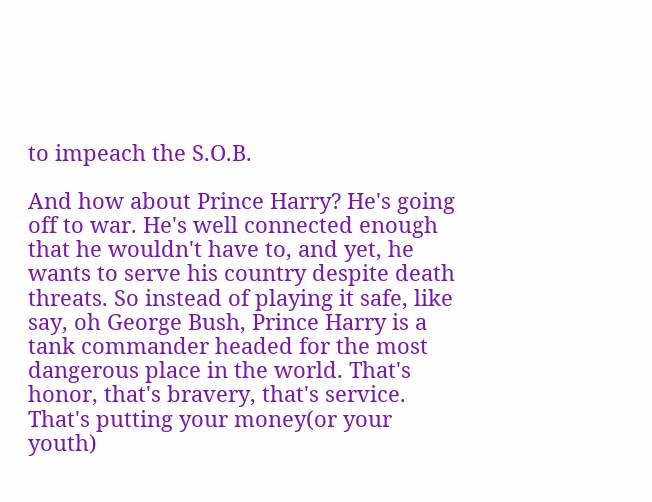to impeach the S.O.B.

And how about Prince Harry? He's going off to war. He's well connected enough that he wouldn't have to, and yet, he wants to serve his country despite death threats. So instead of playing it safe, like say, oh George Bush, Prince Harry is a tank commander headed for the most dangerous place in the world. That's honor, that's bravery, that's service. That's putting your money(or your youth)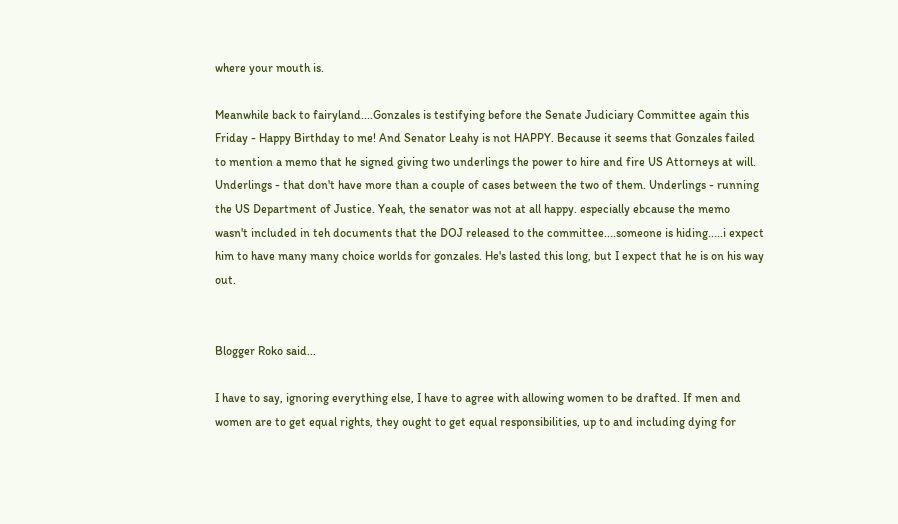where your mouth is.

Meanwhile back to fairyland....Gonzales is testifying before the Senate Judiciary Committee again this Friday - Happy Birthday to me! And Senator Leahy is not HAPPY. Because it seems that Gonzales failed to mention a memo that he signed giving two underlings the power to hire and fire US Attorneys at will. Underlings - that don't have more than a couple of cases between the two of them. Underlings - running the US Department of Justice. Yeah, the senator was not at all happy. especially ebcause the memo wasn't included in teh documents that the DOJ released to the committee....someone is hiding.....i expect him to have many many choice worlds for gonzales. He's lasted this long, but I expect that he is on his way out.


Blogger Roko said...

I have to say, ignoring everything else, I have to agree with allowing women to be drafted. If men and women are to get equal rights, they ought to get equal responsibilities, up to and including dying for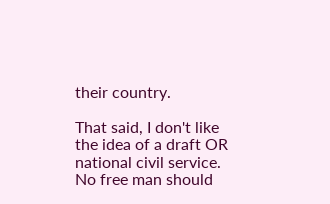their country.

That said, I don't like the idea of a draft OR national civil service. No free man should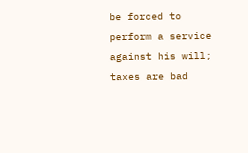be forced to perform a service against his will; taxes are bad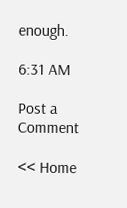enough.

6:31 AM

Post a Comment

<< Home